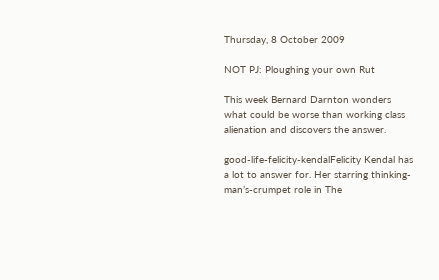Thursday, 8 October 2009

NOT PJ: Ploughing your own Rut

This week Bernard Darnton wonders what could be worse than working class alienation and discovers the answer.

good-life-felicity-kendalFelicity Kendal has a lot to answer for. Her starring thinking-man’s-crumpet role in The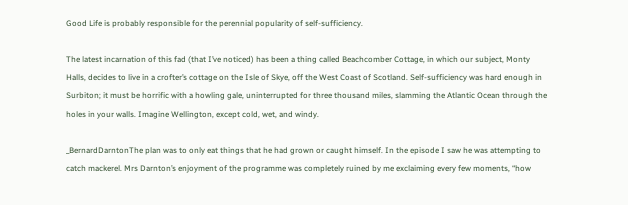Good Life is probably responsible for the perennial popularity of self-sufficiency.

The latest incarnation of this fad (that I’ve noticed) has been a thing called Beachcomber Cottage, in which our subject, Monty Halls, decides to live in a crofter’s cottage on the Isle of Skye, off the West Coast of Scotland. Self-sufficiency was hard enough in Surbiton; it must be horrific with a howling gale, uninterrupted for three thousand miles, slamming the Atlantic Ocean through the holes in your walls. Imagine Wellington, except cold, wet, and windy.

_BernardDarntonThe plan was to only eat things that he had grown or caught himself. In the episode I saw he was attempting to catch mackerel. Mrs Darnton’s enjoyment of the programme was completely ruined by me exclaiming every few moments, “how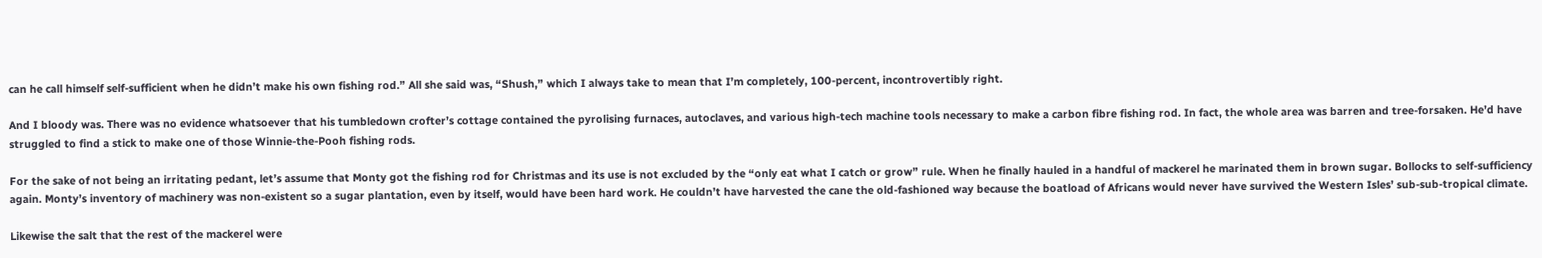can he call himself self-sufficient when he didn’t make his own fishing rod.” All she said was, “Shush,” which I always take to mean that I’m completely, 100-percent, incontrovertibly right.

And I bloody was. There was no evidence whatsoever that his tumbledown crofter’s cottage contained the pyrolising furnaces, autoclaves, and various high-tech machine tools necessary to make a carbon fibre fishing rod. In fact, the whole area was barren and tree-forsaken. He’d have struggled to find a stick to make one of those Winnie-the-Pooh fishing rods.

For the sake of not being an irritating pedant, let’s assume that Monty got the fishing rod for Christmas and its use is not excluded by the “only eat what I catch or grow” rule. When he finally hauled in a handful of mackerel he marinated them in brown sugar. Bollocks to self-sufficiency again. Monty’s inventory of machinery was non-existent so a sugar plantation, even by itself, would have been hard work. He couldn’t have harvested the cane the old-fashioned way because the boatload of Africans would never have survived the Western Isles’ sub-sub-tropical climate.

Likewise the salt that the rest of the mackerel were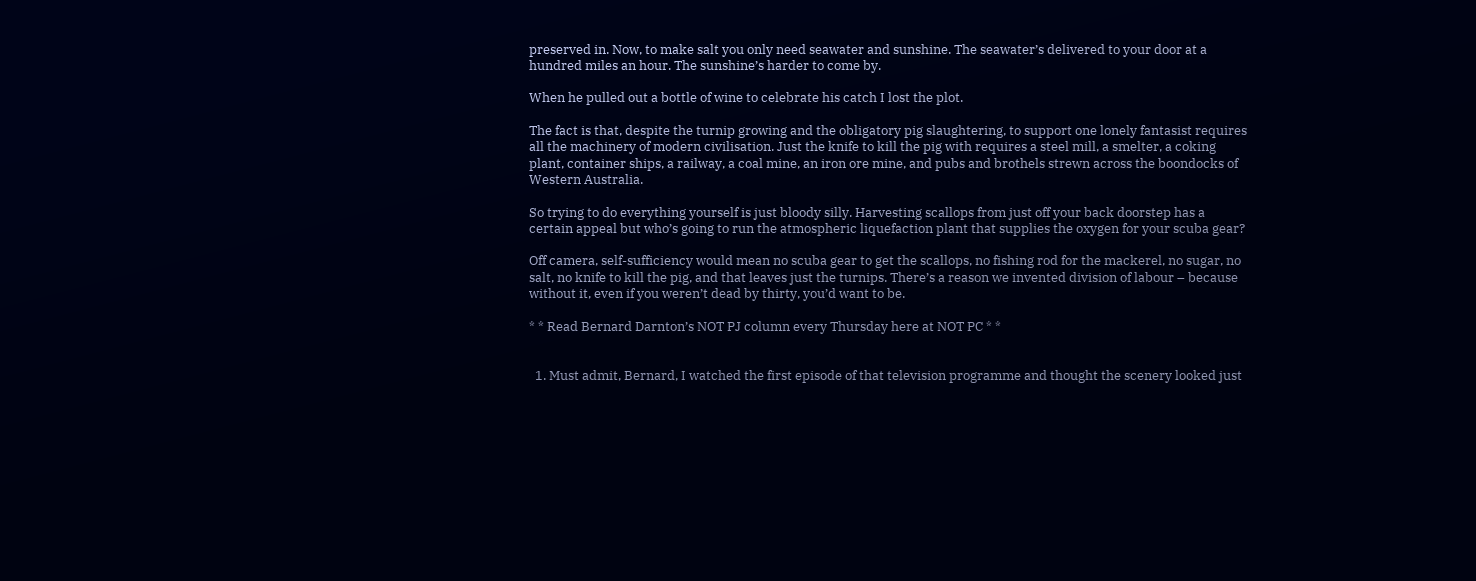preserved in. Now, to make salt you only need seawater and sunshine. The seawater’s delivered to your door at a hundred miles an hour. The sunshine’s harder to come by.

When he pulled out a bottle of wine to celebrate his catch I lost the plot.

The fact is that, despite the turnip growing and the obligatory pig slaughtering, to support one lonely fantasist requires all the machinery of modern civilisation. Just the knife to kill the pig with requires a steel mill, a smelter, a coking plant, container ships, a railway, a coal mine, an iron ore mine, and pubs and brothels strewn across the boondocks of Western Australia.

So trying to do everything yourself is just bloody silly. Harvesting scallops from just off your back doorstep has a certain appeal but who’s going to run the atmospheric liquefaction plant that supplies the oxygen for your scuba gear?

Off camera, self-sufficiency would mean no scuba gear to get the scallops, no fishing rod for the mackerel, no sugar, no salt, no knife to kill the pig, and that leaves just the turnips. There’s a reason we invented division of labour – because without it, even if you weren’t dead by thirty, you’d want to be.

* * Read Bernard Darnton’s NOT PJ column every Thursday here at NOT PC * *


  1. Must admit, Bernard, I watched the first episode of that television programme and thought the scenery looked just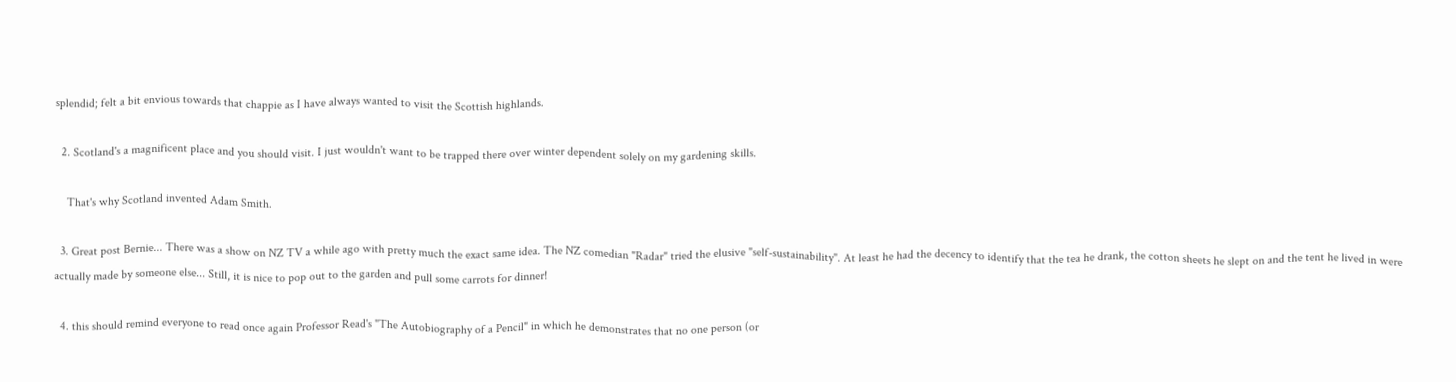splendid; felt a bit envious towards that chappie as I have always wanted to visit the Scottish highlands.

  2. Scotland's a magnificent place and you should visit. I just wouldn't want to be trapped there over winter dependent solely on my gardening skills.

    That's why Scotland invented Adam Smith.

  3. Great post Bernie... There was a show on NZ TV a while ago with pretty much the exact same idea. The NZ comedian "Radar" tried the elusive "self-sustainability". At least he had the decency to identify that the tea he drank, the cotton sheets he slept on and the tent he lived in were actually made by someone else... Still, it is nice to pop out to the garden and pull some carrots for dinner!

  4. this should remind everyone to read once again Professor Read's "The Autobiography of a Pencil" in which he demonstrates that no one person (or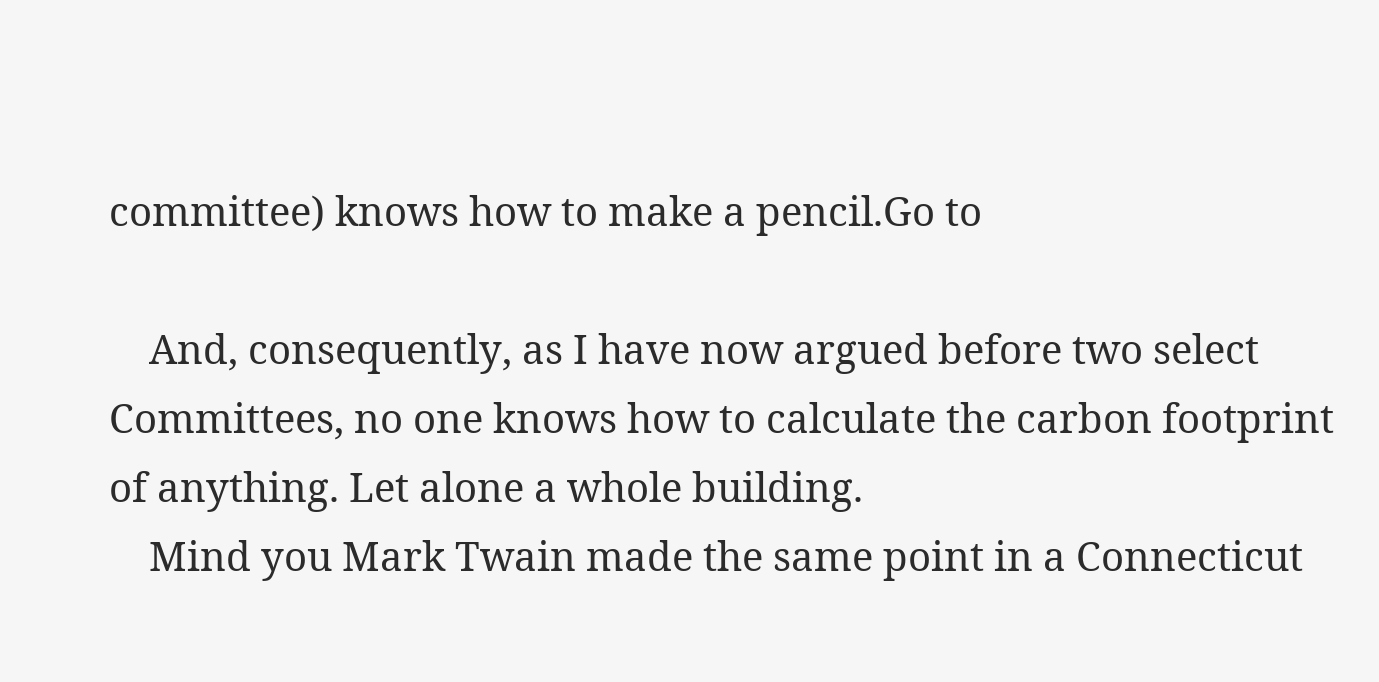committee) knows how to make a pencil.Go to

    And, consequently, as I have now argued before two select Committees, no one knows how to calculate the carbon footprint of anything. Let alone a whole building.
    Mind you Mark Twain made the same point in a Connecticut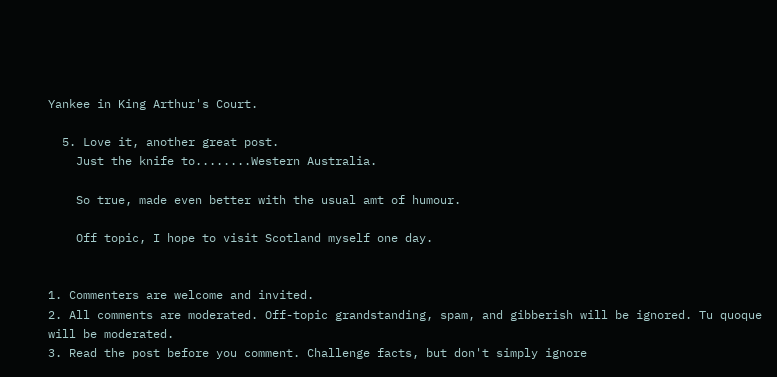Yankee in King Arthur's Court.

  5. Love it, another great post.
    Just the knife to........Western Australia.

    So true, made even better with the usual amt of humour.

    Off topic, I hope to visit Scotland myself one day.


1. Commenters are welcome and invited.
2. All comments are moderated. Off-topic grandstanding, spam, and gibberish will be ignored. Tu quoque will be moderated.
3. Read the post before you comment. Challenge facts, but don't simply ignore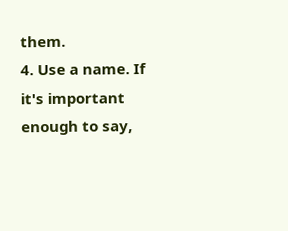them.
4. Use a name. If it's important enough to say,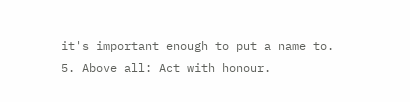it's important enough to put a name to.
5. Above all: Act with honour.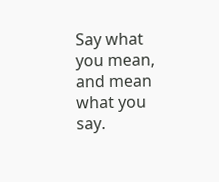Say what you mean, and mean what you say.